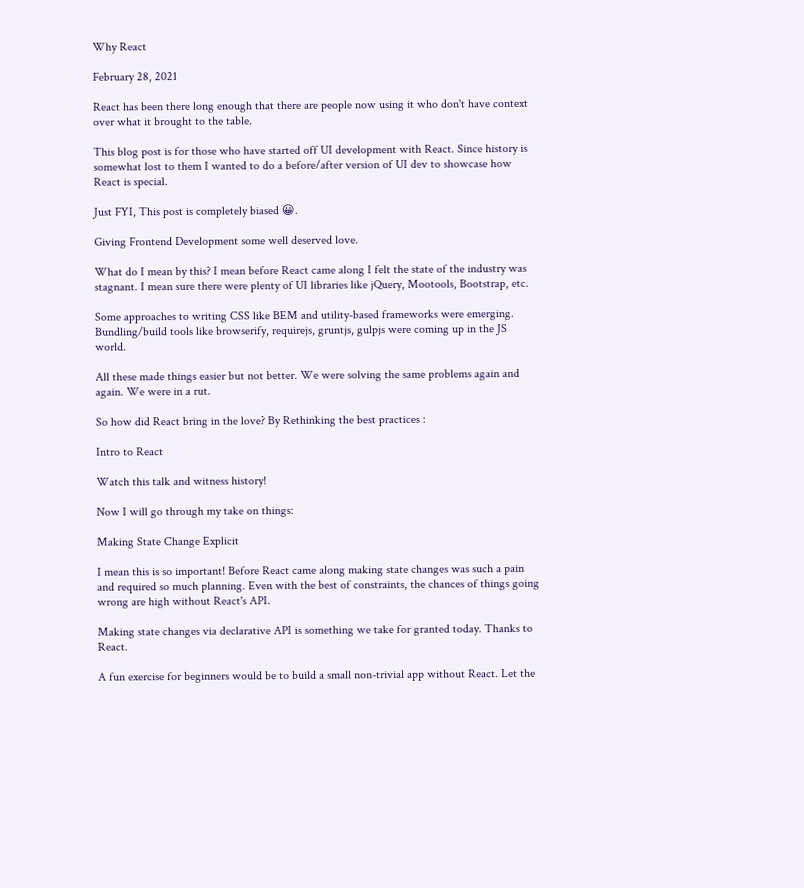Why React

February 28, 2021

React has been there long enough that there are people now using it who don't have context over what it brought to the table.

This blog post is for those who have started off UI development with React. Since history is somewhat lost to them I wanted to do a before/after version of UI dev to showcase how React is special.

Just FYI, This post is completely biased 😀.

Giving Frontend Development some well deserved love.

What do I mean by this? I mean before React came along I felt the state of the industry was stagnant. I mean sure there were plenty of UI libraries like jQuery, Mootools, Bootstrap, etc.

Some approaches to writing CSS like BEM and utility-based frameworks were emerging. Bundling/build tools like browserify, requirejs, gruntjs, gulpjs were coming up in the JS world.

All these made things easier but not better. We were solving the same problems again and again. We were in a rut.

So how did React bring in the love? By Rethinking the best practices :

Intro to React

Watch this talk and witness history!

Now I will go through my take on things:

Making State Change Explicit

I mean this is so important! Before React came along making state changes was such a pain and required so much planning. Even with the best of constraints, the chances of things going wrong are high without React's API.

Making state changes via declarative API is something we take for granted today. Thanks to React.

A fun exercise for beginners would be to build a small non-trivial app without React. Let the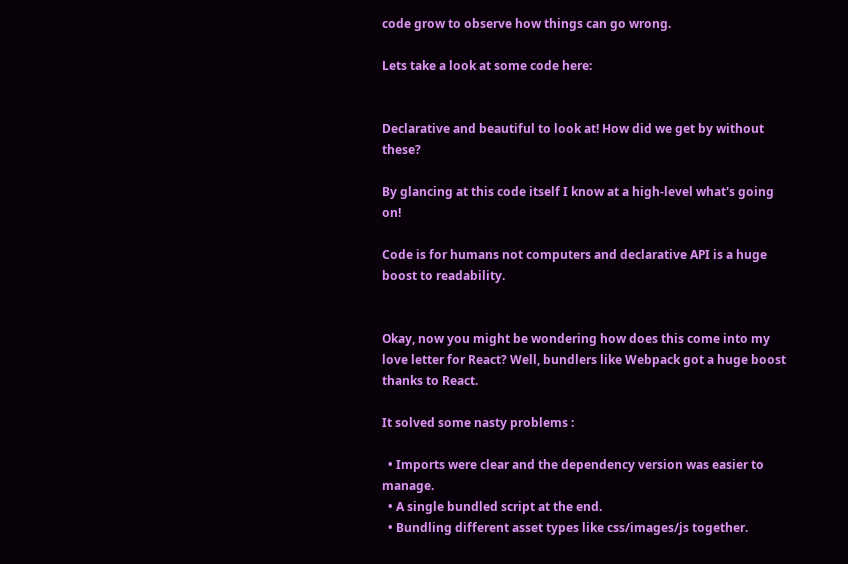code grow to observe how things can go wrong.

Lets take a look at some code here:


Declarative and beautiful to look at! How did we get by without these?

By glancing at this code itself I know at a high-level what's going on!

Code is for humans not computers and declarative API is a huge boost to readability.


Okay, now you might be wondering how does this come into my love letter for React? Well, bundlers like Webpack got a huge boost thanks to React.

It solved some nasty problems :

  • Imports were clear and the dependency version was easier to manage.
  • A single bundled script at the end.
  • Bundling different asset types like css/images/js together.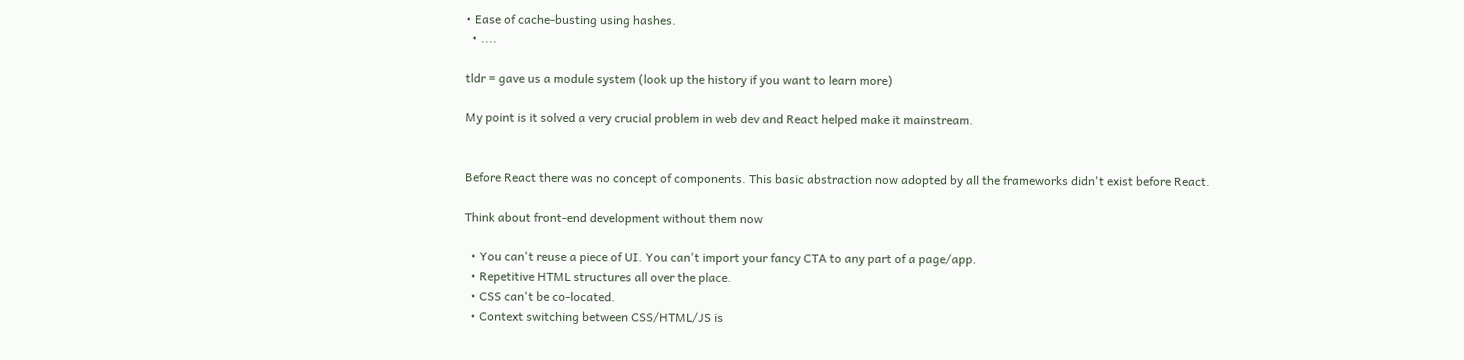• Ease of cache-busting using hashes.
  • ....

tldr = gave us a module system (look up the history if you want to learn more)

My point is it solved a very crucial problem in web dev and React helped make it mainstream.


Before React there was no concept of components. This basic abstraction now adopted by all the frameworks didn't exist before React.

Think about front-end development without them now

  • You can't reuse a piece of UI. You can't import your fancy CTA to any part of a page/app.
  • Repetitive HTML structures all over the place.
  • CSS can't be co-located.
  • Context switching between CSS/HTML/JS is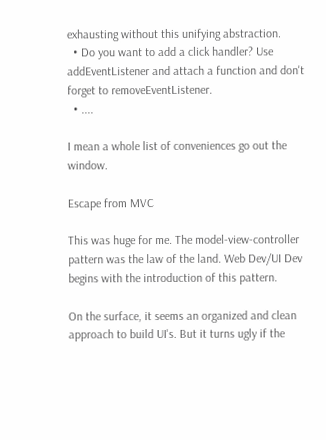exhausting without this unifying abstraction.
  • Do you want to add a click handler? Use addEventListener and attach a function and don't forget to removeEventListener.
  • ....

I mean a whole list of conveniences go out the window.

Escape from MVC

This was huge for me. The model-view-controller pattern was the law of the land. Web Dev/UI Dev begins with the introduction of this pattern.

On the surface, it seems an organized and clean approach to build UI's. But it turns ugly if the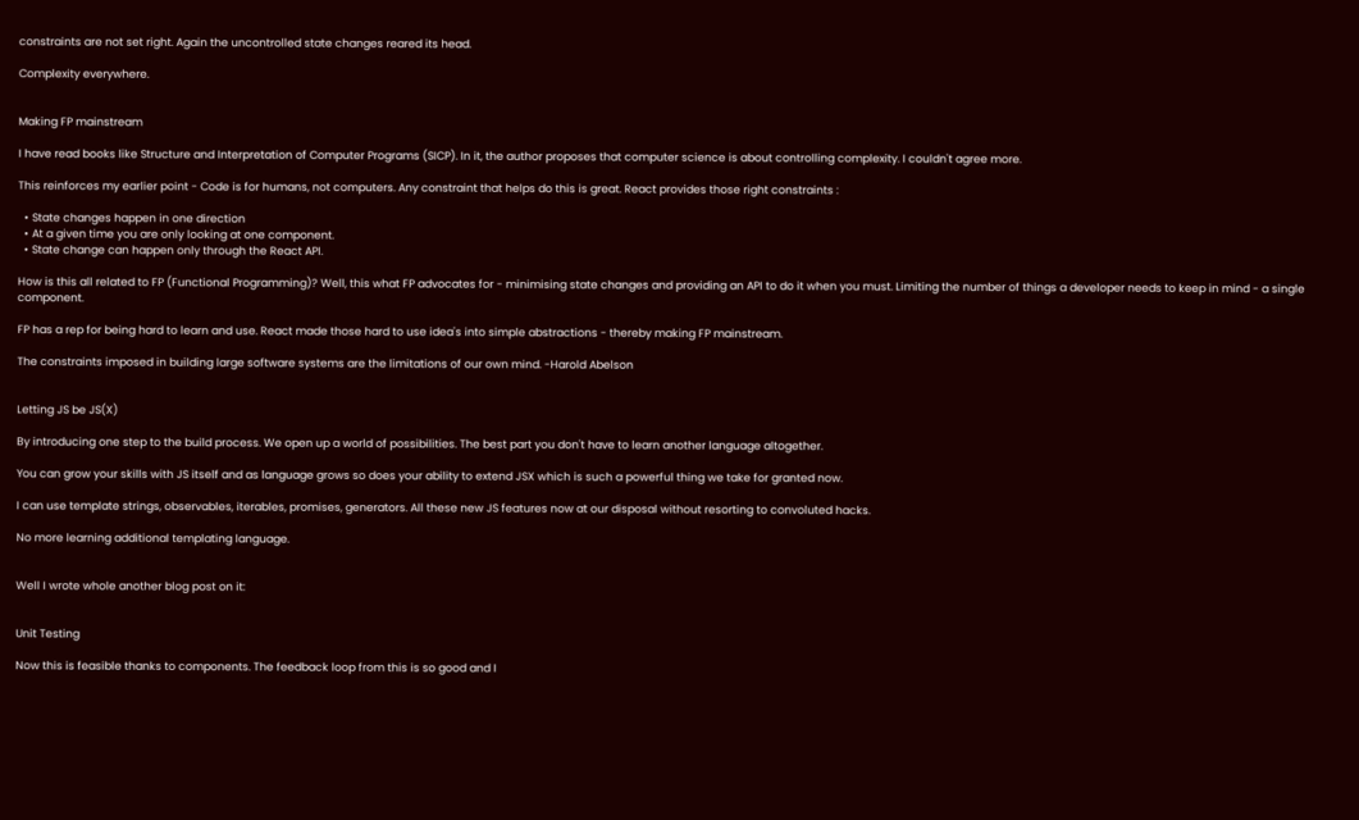constraints are not set right. Again the uncontrolled state changes reared its head.

Complexity everywhere.


Making FP mainstream

I have read books like Structure and Interpretation of Computer Programs (SICP). In it, the author proposes that computer science is about controlling complexity. I couldn't agree more.

This reinforces my earlier point - Code is for humans, not computers. Any constraint that helps do this is great. React provides those right constraints :

  • State changes happen in one direction
  • At a given time you are only looking at one component.
  • State change can happen only through the React API.

How is this all related to FP (Functional Programming)? Well, this what FP advocates for - minimising state changes and providing an API to do it when you must. Limiting the number of things a developer needs to keep in mind - a single component.

FP has a rep for being hard to learn and use. React made those hard to use idea's into simple abstractions - thereby making FP mainstream.

The constraints imposed in building large software systems are the limitations of our own mind. -Harold Abelson


Letting JS be JS(X)

By introducing one step to the build process. We open up a world of possibilities. The best part you don't have to learn another language altogether.

You can grow your skills with JS itself and as language grows so does your ability to extend JSX which is such a powerful thing we take for granted now.

I can use template strings, observables, iterables, promises, generators. All these new JS features now at our disposal without resorting to convoluted hacks.

No more learning additional templating language.


Well I wrote whole another blog post on it:


Unit Testing

Now this is feasible thanks to components. The feedback loop from this is so good and I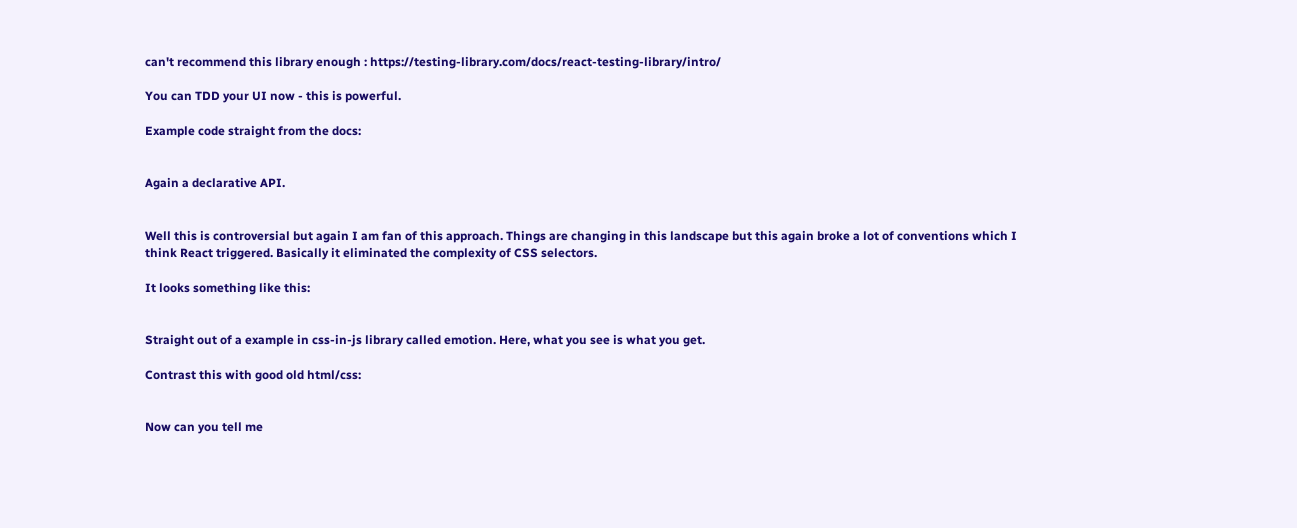can't recommend this library enough : https://testing-library.com/docs/react-testing-library/intro/

You can TDD your UI now - this is powerful.

Example code straight from the docs:


Again a declarative API.


Well this is controversial but again I am fan of this approach. Things are changing in this landscape but this again broke a lot of conventions which I think React triggered. Basically it eliminated the complexity of CSS selectors.

It looks something like this:


Straight out of a example in css-in-js library called emotion. Here, what you see is what you get.

Contrast this with good old html/css:


Now can you tell me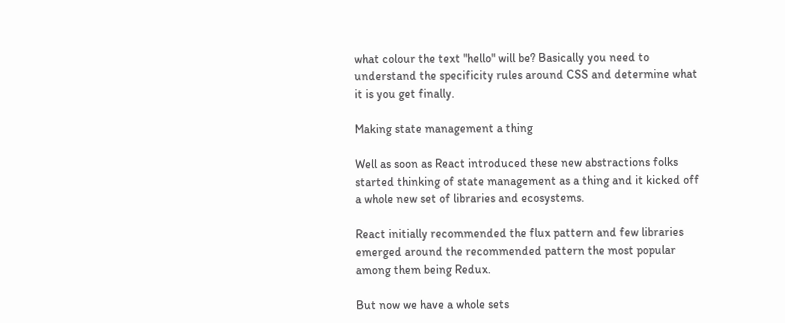what colour the text "hello" will be? Basically you need to understand the specificity rules around CSS and determine what it is you get finally.

Making state management a thing

Well as soon as React introduced these new abstractions folks started thinking of state management as a thing and it kicked off a whole new set of libraries and ecosystems.

React initially recommended the flux pattern and few libraries emerged around the recommended pattern the most popular among them being Redux.

But now we have a whole sets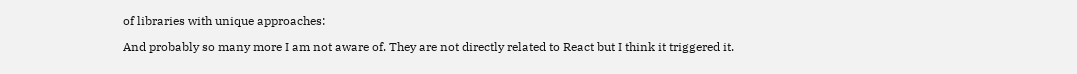of libraries with unique approaches:

And probably so many more I am not aware of. They are not directly related to React but I think it triggered it.